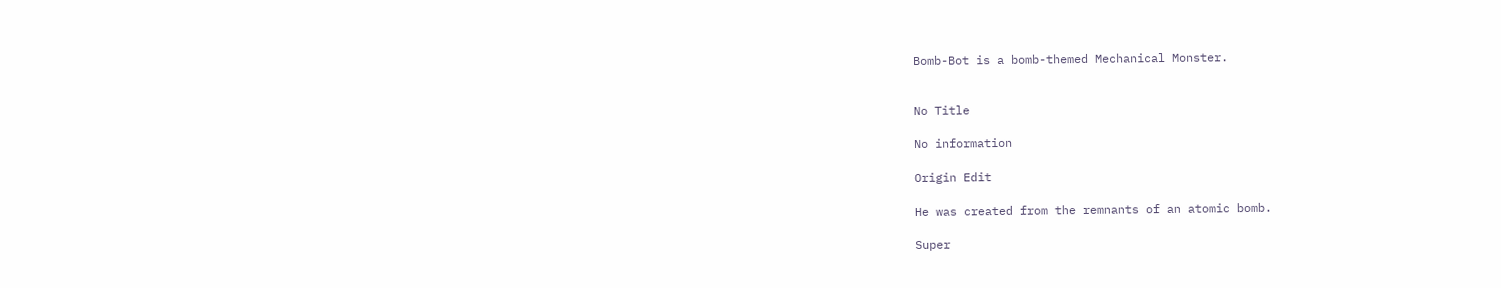Bomb-Bot is a bomb-themed Mechanical Monster.


No Title

No information

Origin Edit

He was created from the remnants of an atomic bomb.

Super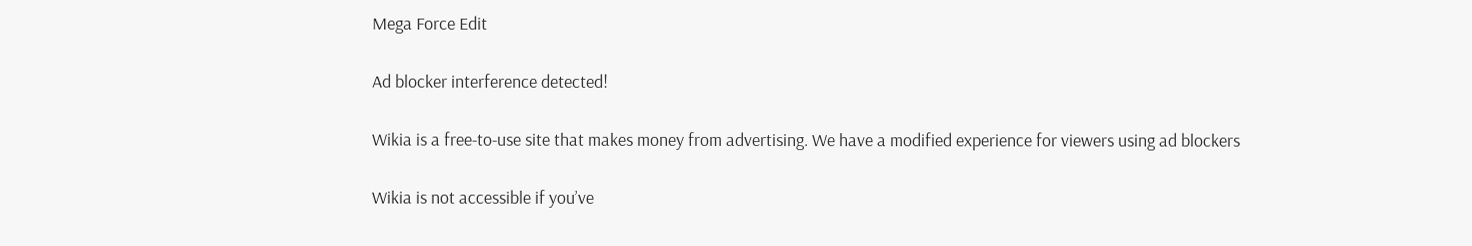Mega Force Edit

Ad blocker interference detected!

Wikia is a free-to-use site that makes money from advertising. We have a modified experience for viewers using ad blockers

Wikia is not accessible if you’ve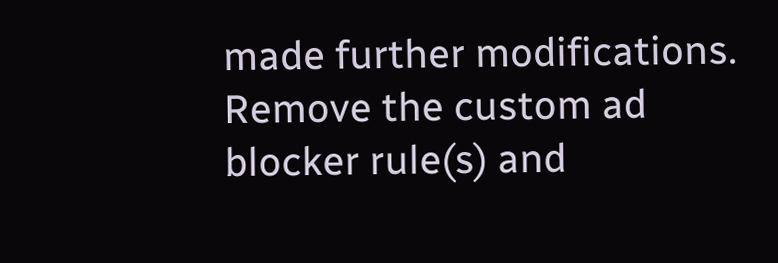made further modifications. Remove the custom ad blocker rule(s) and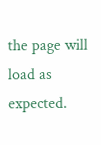the page will load as expected.